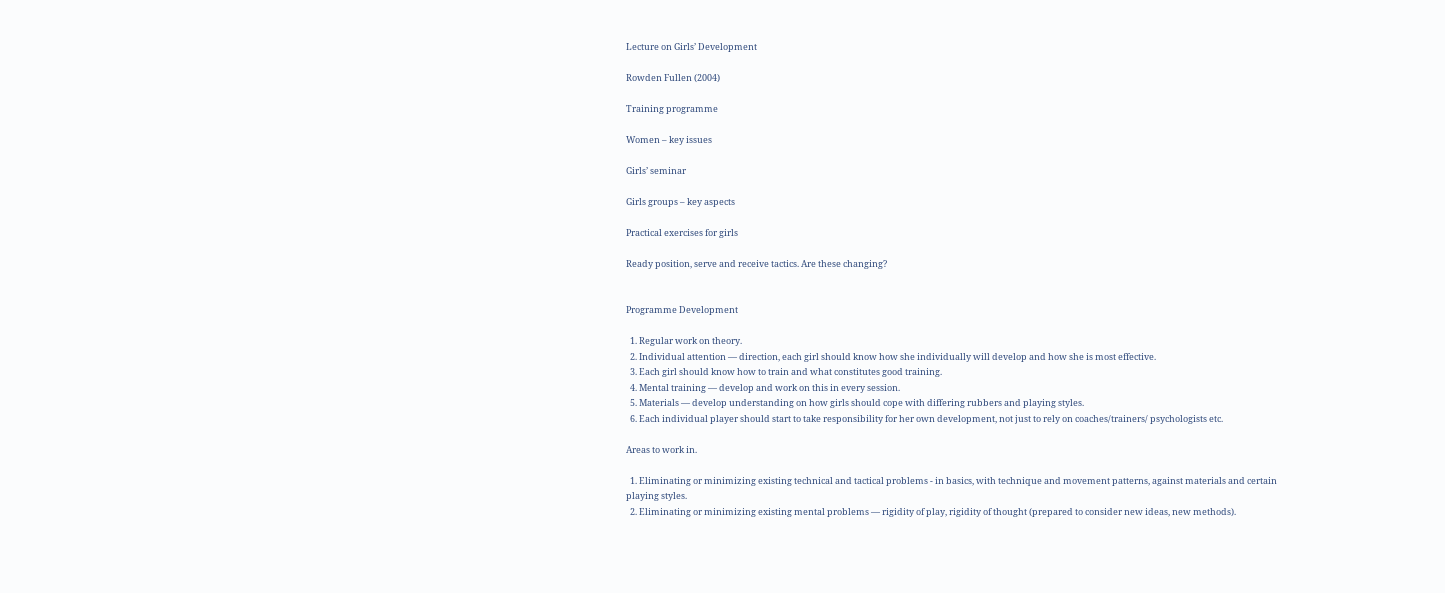Lecture on Girls’ Development

Rowden Fullen (2004)

Training programme

Women – key issues

Girls’ seminar

Girls groups – key aspects

Practical exercises for girls

Ready position, serve and receive tactics. Are these changing?


Programme Development

  1. Regular work on theory.
  2. Individual attention — direction, each girl should know how she individually will develop and how she is most effective.
  3. Each girl should know how to train and what constitutes good training.
  4. Mental training — develop and work on this in every session.
  5. Materials — develop understanding on how girls should cope with differing rubbers and playing styles.
  6. Each individual player should start to take responsibility for her own development, not just to rely on coaches/trainers/ psychologists etc.

Areas to work in.

  1. Eliminating or minimizing existing technical and tactical problems - in basics, with technique and movement patterns, against materials and certain playing styles.
  2. Eliminating or minimizing existing mental problems — rigidity of play, rigidity of thought (prepared to consider new ideas, new methods).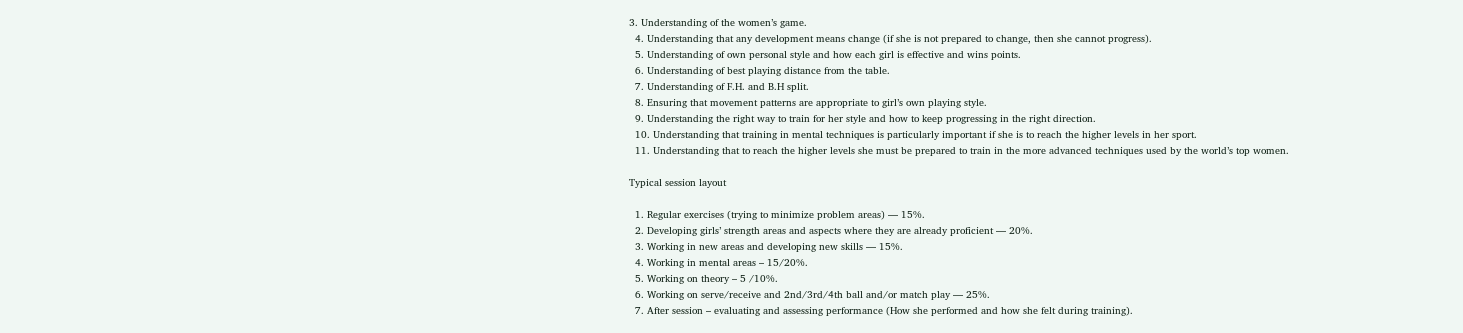3. Understanding of the women’s game.
  4. Understanding that any development means change (if she is not prepared to change, then she cannot progress).
  5. Understanding of own personal style and how each girl is effective and wins points.
  6. Understanding of best playing distance from the table.
  7. Understanding of F.H. and B.H split.
  8. Ensuring that movement patterns are appropriate to girl’s own playing style.
  9. Understanding the right way to train for her style and how to keep progressing in the right direction.
  10. Understanding that training in mental techniques is particularly important if she is to reach the higher levels in her sport.
  11. Understanding that to reach the higher levels she must be prepared to train in the more advanced techniques used by the world’s top women.

Typical session layout

  1. Regular exercises (trying to minimize problem areas) — 15%.
  2. Developing girls’ strength areas and aspects where they are already proficient — 20%.
  3. Working in new areas and developing new skills — 15%.
  4. Working in mental areas – 15/20%.
  5. Working on theory – 5 /10%.
  6. Working on serve/receive and 2nd/3rd/4th ball and/or match play — 25%.
  7. After session – evaluating and assessing performance (How she performed and how she felt during training).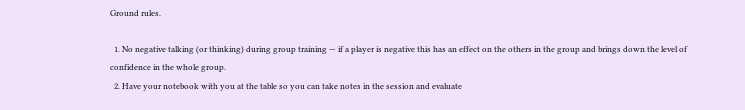Ground rules.

  1. No negative talking (or thinking) during group training — if a player is negative this has an effect on the others in the group and brings down the level of confidence in the whole group.
  2. Have your notebook with you at the table so you can take notes in the session and evaluate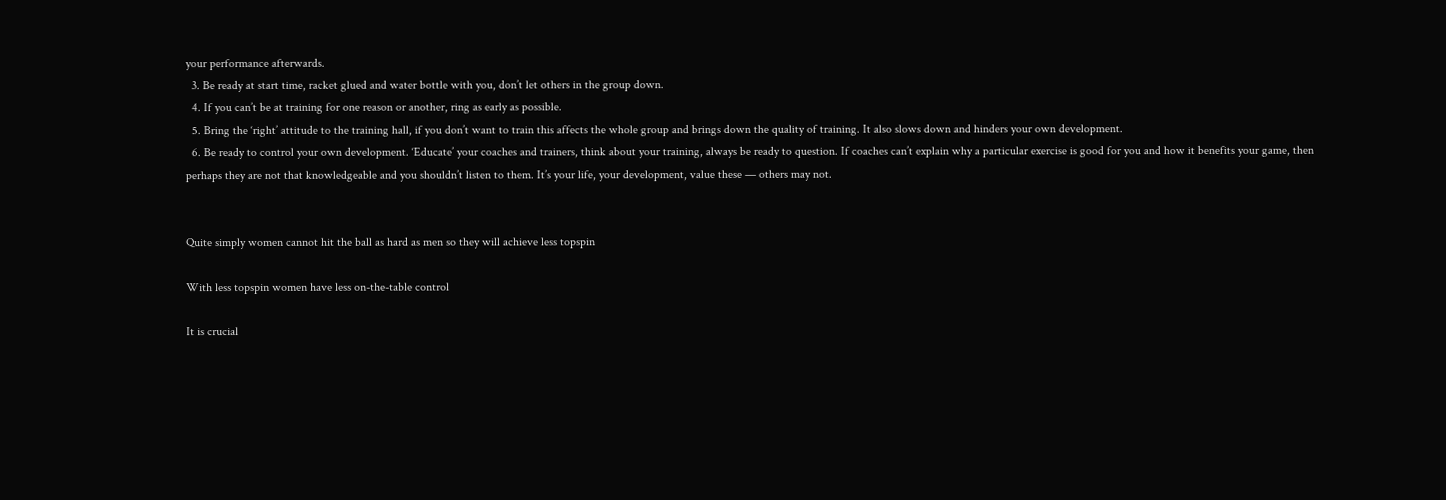your performance afterwards.
  3. Be ready at start time, racket glued and water bottle with you, don’t let others in the group down.
  4. If you can’t be at training for one reason or another, ring as early as possible.
  5. Bring the ‘right’ attitude to the training hall, if you don’t want to train this affects the whole group and brings down the quality of training. It also slows down and hinders your own development.
  6. Be ready to control your own development. ‘Educate’ your coaches and trainers, think about your training, always be ready to question. If coaches can’t explain why a particular exercise is good for you and how it benefits your game, then perhaps they are not that knowledgeable and you shouldn’t listen to them. It’s your life, your development, value these — others may not.


Quite simply women cannot hit the ball as hard as men so they will achieve less topspin

With less topspin women have less on-the-table control

It is crucial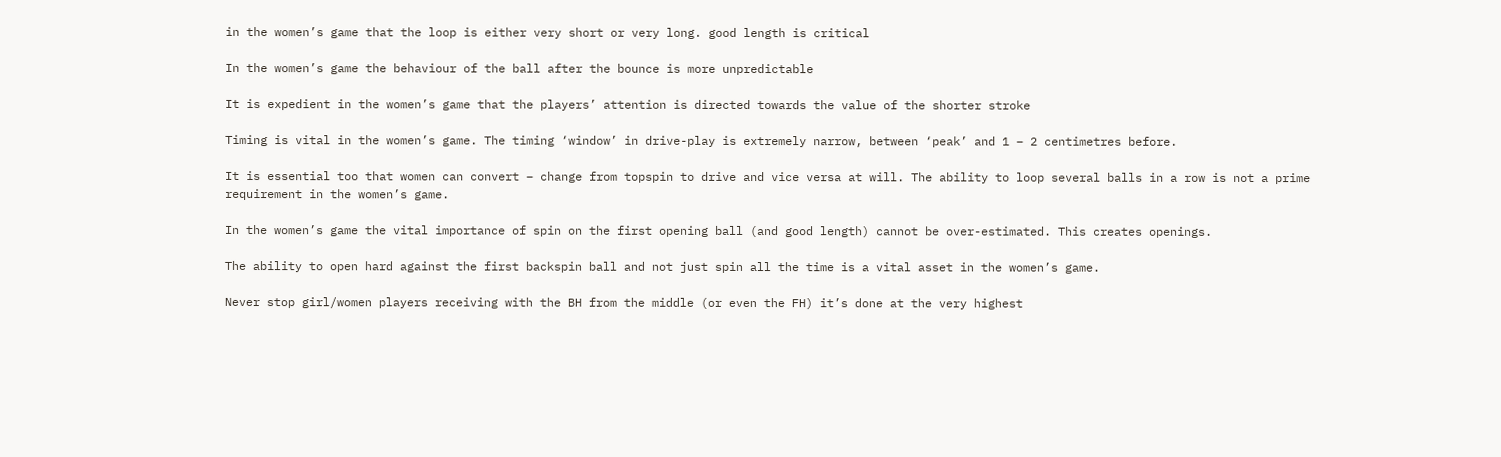in the women’s game that the loop is either very short or very long. good length is critical

In the women’s game the behaviour of the ball after the bounce is more unpredictable

It is expedient in the women’s game that the players’ attention is directed towards the value of the shorter stroke

Timing is vital in the women’s game. The timing ‘window’ in drive-play is extremely narrow, between ‘peak’ and 1 – 2 centimetres before.

It is essential too that women can convert – change from topspin to drive and vice versa at will. The ability to loop several balls in a row is not a prime requirement in the women’s game.

In the women’s game the vital importance of spin on the first opening ball (and good length) cannot be over-estimated. This creates openings.

The ability to open hard against the first backspin ball and not just spin all the time is a vital asset in the women’s game.

Never stop girl/women players receiving with the BH from the middle (or even the FH) it’s done at the very highest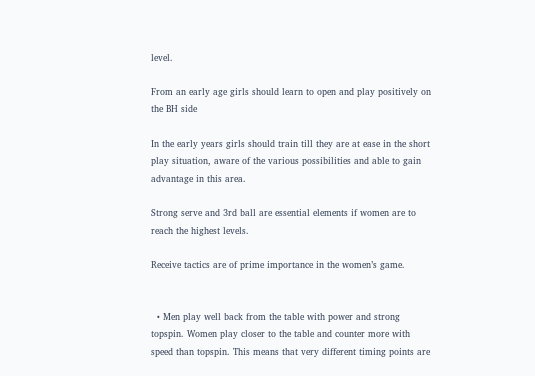level.

From an early age girls should learn to open and play positively on the BH side

In the early years girls should train till they are at ease in the short play situation, aware of the various possibilities and able to gain advantage in this area.

Strong serve and 3rd ball are essential elements if women are to reach the highest levels.

Receive tactics are of prime importance in the women’s game.


  • Men play well back from the table with power and strong topspin. Women play closer to the table and counter more with speed than topspin. This means that very different timing points are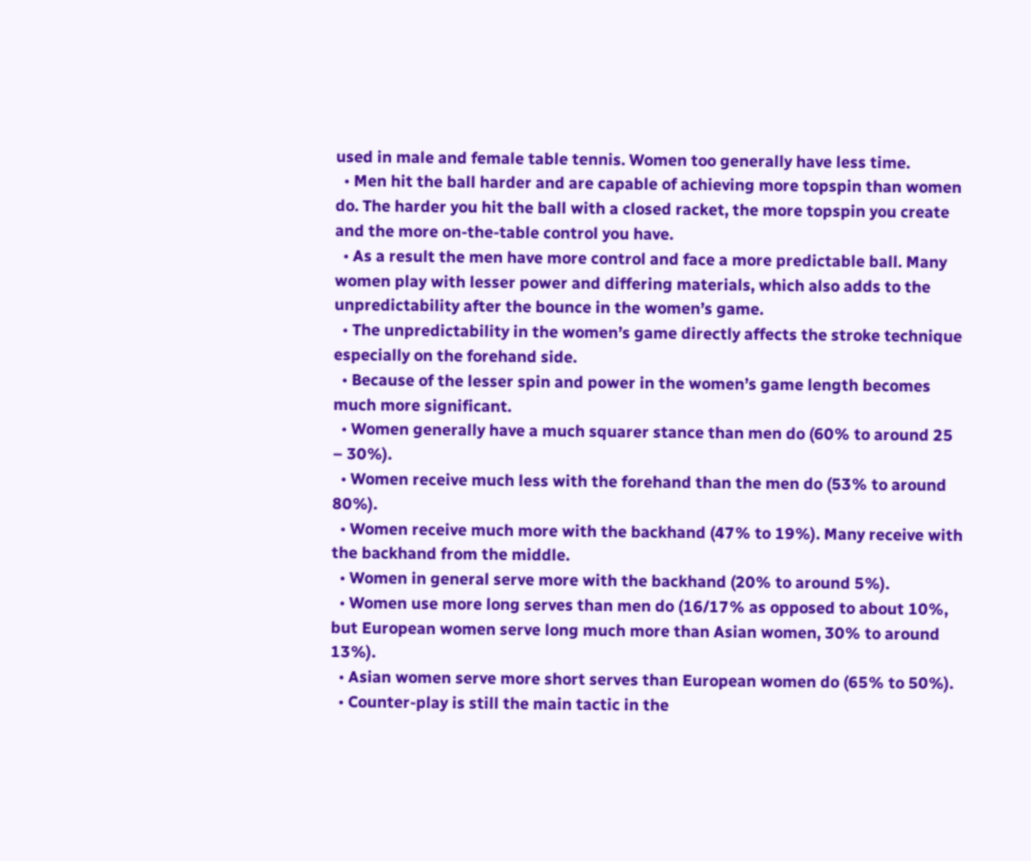used in male and female table tennis. Women too generally have less time.
  • Men hit the ball harder and are capable of achieving more topspin than women do. The harder you hit the ball with a closed racket, the more topspin you create and the more on-the-table control you have.
  • As a result the men have more control and face a more predictable ball. Many women play with lesser power and differing materials, which also adds to the unpredictability after the bounce in the women’s game.
  • The unpredictability in the women’s game directly affects the stroke technique especially on the forehand side.
  • Because of the lesser spin and power in the women’s game length becomes much more significant.
  • Women generally have a much squarer stance than men do (60% to around 25 – 30%).
  • Women receive much less with the forehand than the men do (53% to around 80%).
  • Women receive much more with the backhand (47% to 19%). Many receive with the backhand from the middle.
  • Women in general serve more with the backhand (20% to around 5%).
  • Women use more long serves than men do (16/17% as opposed to about 10%, but European women serve long much more than Asian women, 30% to around 13%).
  • Asian women serve more short serves than European women do (65% to 50%).
  • Counter-play is still the main tactic in the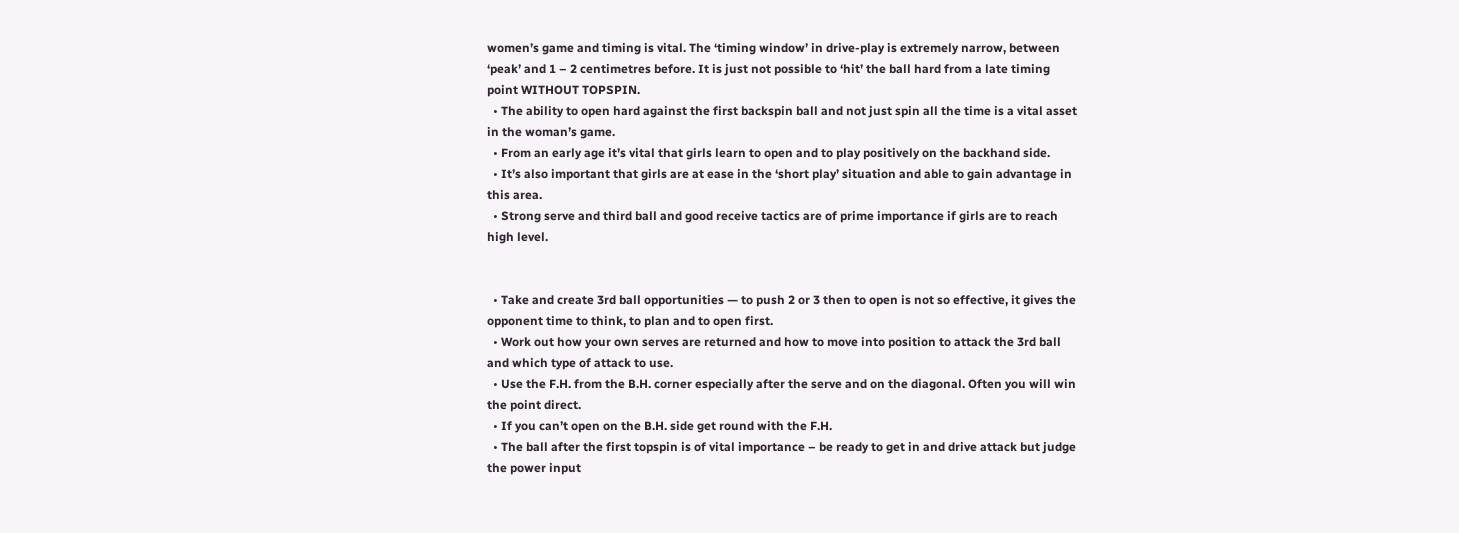women’s game and timing is vital. The ‘timing window’ in drive-play is extremely narrow, between ‘peak’ and 1 – 2 centimetres before. It is just not possible to ‘hit’ the ball hard from a late timing point WITHOUT TOPSPIN.
  • The ability to open hard against the first backspin ball and not just spin all the time is a vital asset in the woman’s game.
  • From an early age it’s vital that girls learn to open and to play positively on the backhand side.
  • It’s also important that girls are at ease in the ‘short play’ situation and able to gain advantage in this area.
  • Strong serve and third ball and good receive tactics are of prime importance if girls are to reach high level.


  • Take and create 3rd ball opportunities — to push 2 or 3 then to open is not so effective, it gives the opponent time to think, to plan and to open first.
  • Work out how your own serves are returned and how to move into position to attack the 3rd ball and which type of attack to use.
  • Use the F.H. from the B.H. corner especially after the serve and on the diagonal. Often you will win the point direct.
  • If you can’t open on the B.H. side get round with the F.H.
  • The ball after the first topspin is of vital importance – be ready to get in and drive attack but judge the power input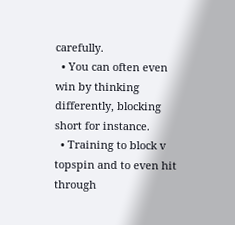carefully.
  • You can often even win by thinking differently, blocking short for instance.
  • Training to block v topspin and to even hit through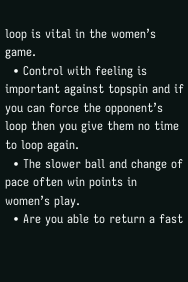loop is vital in the women’s game.
  • Control with feeling is important against topspin and if you can force the opponent’s loop then you give them no time to loop again.
  • The slower ball and change of pace often win points in women’s play.
  • Are you able to return a fast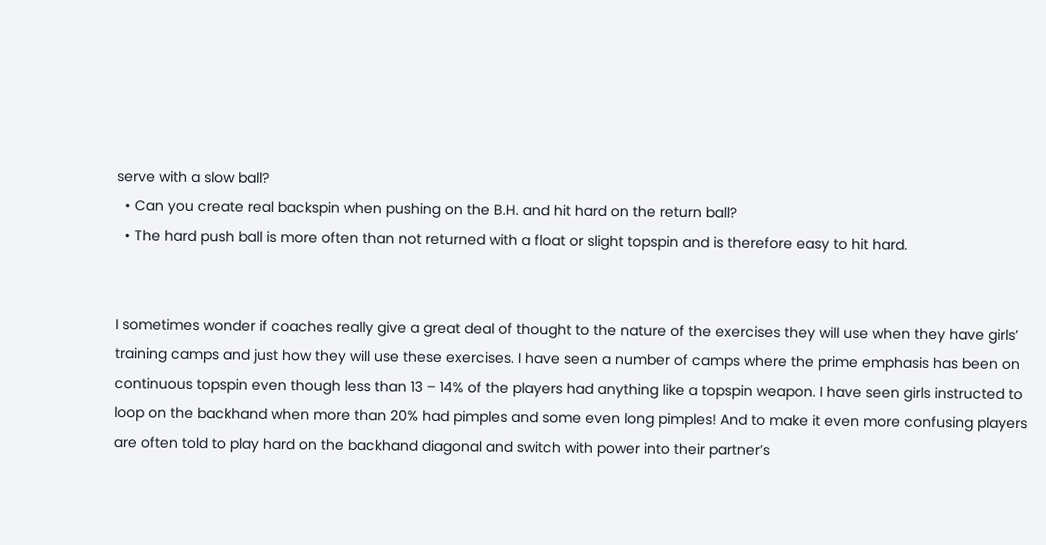serve with a slow ball?
  • Can you create real backspin when pushing on the B.H. and hit hard on the return ball?
  • The hard push ball is more often than not returned with a float or slight topspin and is therefore easy to hit hard.


I sometimes wonder if coaches really give a great deal of thought to the nature of the exercises they will use when they have girls’ training camps and just how they will use these exercises. I have seen a number of camps where the prime emphasis has been on continuous topspin even though less than 13 – 14% of the players had anything like a topspin weapon. I have seen girls instructed to loop on the backhand when more than 20% had pimples and some even long pimples! And to make it even more confusing players are often told to play hard on the backhand diagonal and switch with power into their partner’s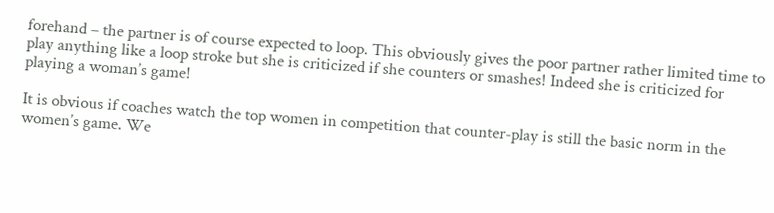forehand – the partner is of course expected to loop. This obviously gives the poor partner rather limited time to play anything like a loop stroke but she is criticized if she counters or smashes! Indeed she is criticized for playing a woman’s game!

It is obvious if coaches watch the top women in competition that counter-play is still the basic norm in the women’s game. We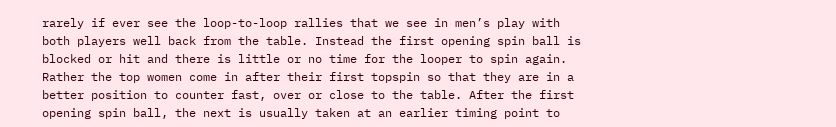rarely if ever see the loop-to-loop rallies that we see in men’s play with both players well back from the table. Instead the first opening spin ball is blocked or hit and there is little or no time for the looper to spin again. Rather the top women come in after their first topspin so that they are in a better position to counter fast, over or close to the table. After the first opening spin ball, the next is usually taken at an earlier timing point to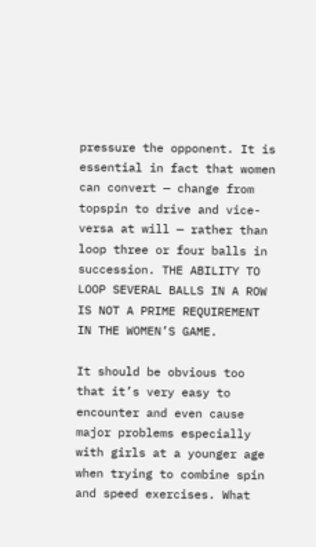pressure the opponent. It is essential in fact that women can convert — change from topspin to drive and vice-versa at will — rather than loop three or four balls in succession. THE ABILITY TO LOOP SEVERAL BALLS IN A ROW IS NOT A PRIME REQUIREMENT IN THE WOMEN’S GAME.

It should be obvious too that it’s very easy to encounter and even cause major problems especially with girls at a younger age when trying to combine spin and speed exercises. What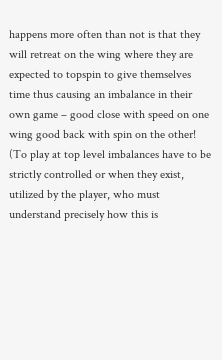happens more often than not is that they will retreat on the wing where they are expected to topspin to give themselves time thus causing an imbalance in their own game – good close with speed on one wing good back with spin on the other! (To play at top level imbalances have to be strictly controlled or when they exist, utilized by the player, who must understand precisely how this is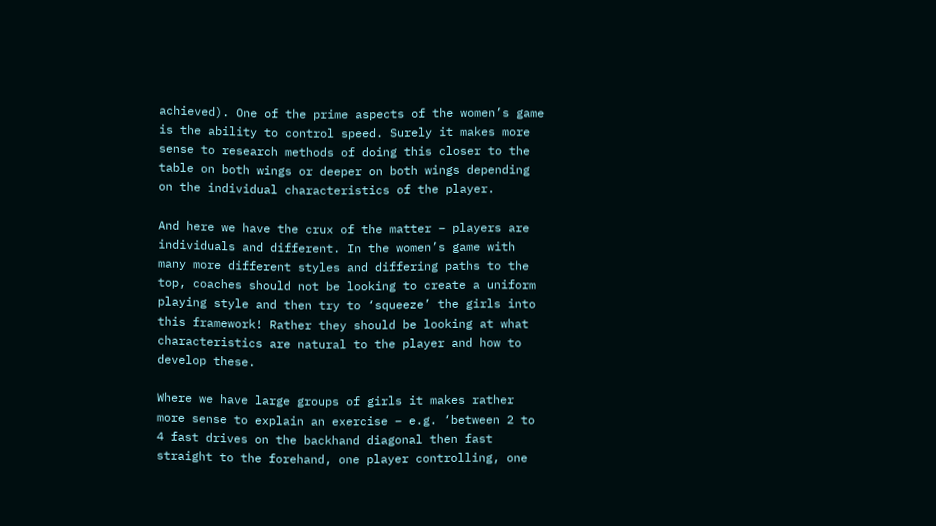achieved). One of the prime aspects of the women’s game is the ability to control speed. Surely it makes more sense to research methods of doing this closer to the table on both wings or deeper on both wings depending on the individual characteristics of the player.

And here we have the crux of the matter – players are individuals and different. In the women’s game with many more different styles and differing paths to the top, coaches should not be looking to create a uniform playing style and then try to ‘squeeze’ the girls into this framework! Rather they should be looking at what characteristics are natural to the player and how to develop these.

Where we have large groups of girls it makes rather more sense to explain an exercise – e.g. ‘between 2 to 4 fast drives on the backhand diagonal then fast straight to the forehand, one player controlling, one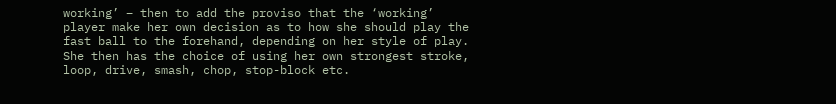working’ – then to add the proviso that the ‘working’ player make her own decision as to how she should play the fast ball to the forehand, depending on her style of play. She then has the choice of using her own strongest stroke, loop, drive, smash, chop, stop-block etc.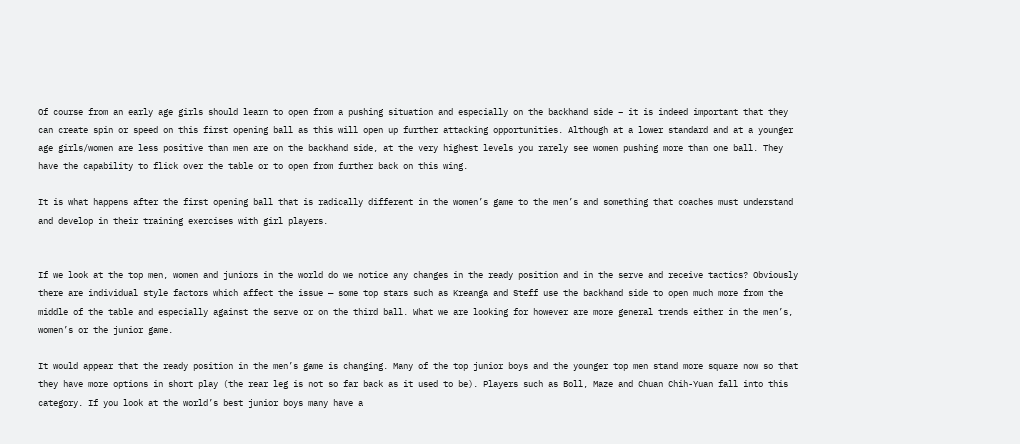Of course from an early age girls should learn to open from a pushing situation and especially on the backhand side – it is indeed important that they can create spin or speed on this first opening ball as this will open up further attacking opportunities. Although at a lower standard and at a younger age girls/women are less positive than men are on the backhand side, at the very highest levels you rarely see women pushing more than one ball. They have the capability to flick over the table or to open from further back on this wing.

It is what happens after the first opening ball that is radically different in the women’s game to the men’s and something that coaches must understand and develop in their training exercises with girl players.


If we look at the top men, women and juniors in the world do we notice any changes in the ready position and in the serve and receive tactics? Obviously there are individual style factors which affect the issue — some top stars such as Kreanga and Steff use the backhand side to open much more from the middle of the table and especially against the serve or on the third ball. What we are looking for however are more general trends either in the men’s, women’s or the junior game.

It would appear that the ready position in the men’s game is changing. Many of the top junior boys and the younger top men stand more square now so that they have more options in short play (the rear leg is not so far back as it used to be). Players such as Boll, Maze and Chuan Chih-Yuan fall into this category. If you look at the world’s best junior boys many have a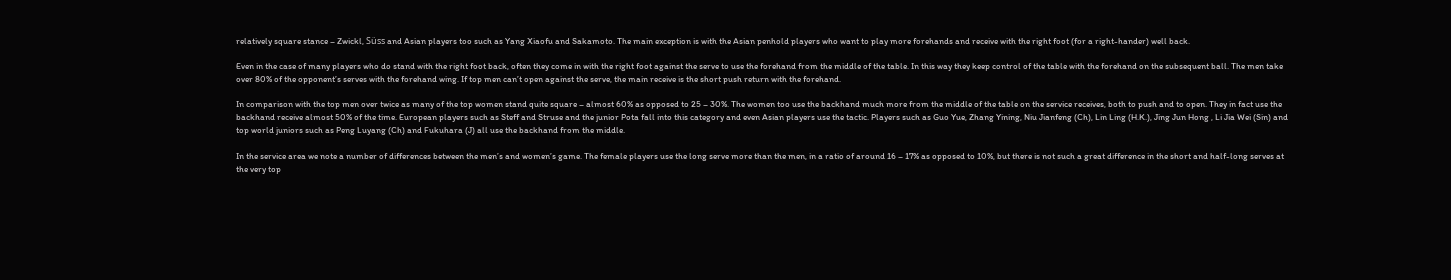relatively square stance – Zwickl, Süss and Asian players too such as Yang Xiaofu and Sakamoto. The main exception is with the Asian penhold players who want to play more forehands and receive with the right foot (for a right-hander) well back.

Even in the case of many players who do stand with the right foot back, often they come in with the right foot against the serve to use the forehand from the middle of the table. In this way they keep control of the table with the forehand on the subsequent ball. The men take over 80% of the opponent’s serves with the forehand wing. If top men can’t open against the serve, the main receive is the short push return with the forehand.

In comparison with the top men over twice as many of the top women stand quite square – almost 60% as opposed to 25 – 30%. The women too use the backhand much more from the middle of the table on the service receives, both to push and to open. They in fact use the backhand receive almost 50% of the time. European players such as Steff and Struse and the junior Pota fall into this category and even Asian players use the tactic. Players such as Guo Yue, Zhang Yining, Niu Jianfeng (Ch), Lin Ling (H.K.), Jing Jun Hong , Li Jia Wei (Sin) and top world juniors such as Peng Luyang (Ch) and Fukuhara (J) all use the backhand from the middle.

In the service area we note a number of differences between the men’s and women’s game. The female players use the long serve more than the men, in a ratio of around 16 – 17% as opposed to 10%, but there is not such a great difference in the short and half-long serves at the very top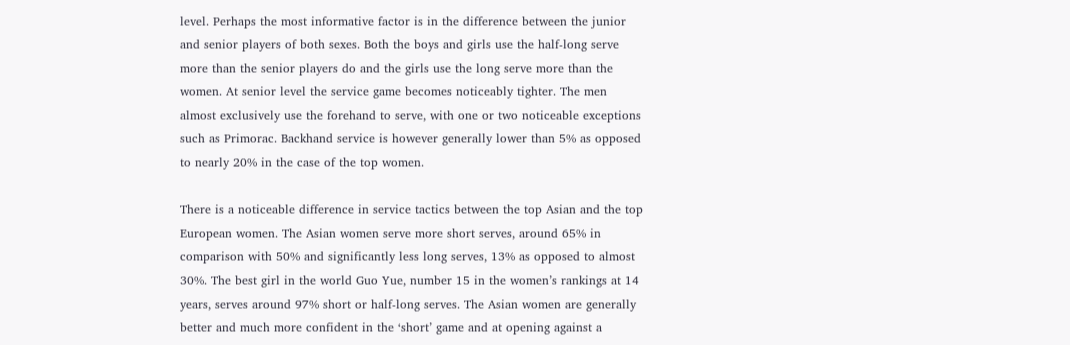level. Perhaps the most informative factor is in the difference between the junior and senior players of both sexes. Both the boys and girls use the half-long serve more than the senior players do and the girls use the long serve more than the women. At senior level the service game becomes noticeably tighter. The men almost exclusively use the forehand to serve, with one or two noticeable exceptions such as Primorac. Backhand service is however generally lower than 5% as opposed to nearly 20% in the case of the top women.

There is a noticeable difference in service tactics between the top Asian and the top European women. The Asian women serve more short serves, around 65% in comparison with 50% and significantly less long serves, 13% as opposed to almost 30%. The best girl in the world Guo Yue, number 15 in the women’s rankings at 14 years, serves around 97% short or half-long serves. The Asian women are generally better and much more confident in the ‘short’ game and at opening against a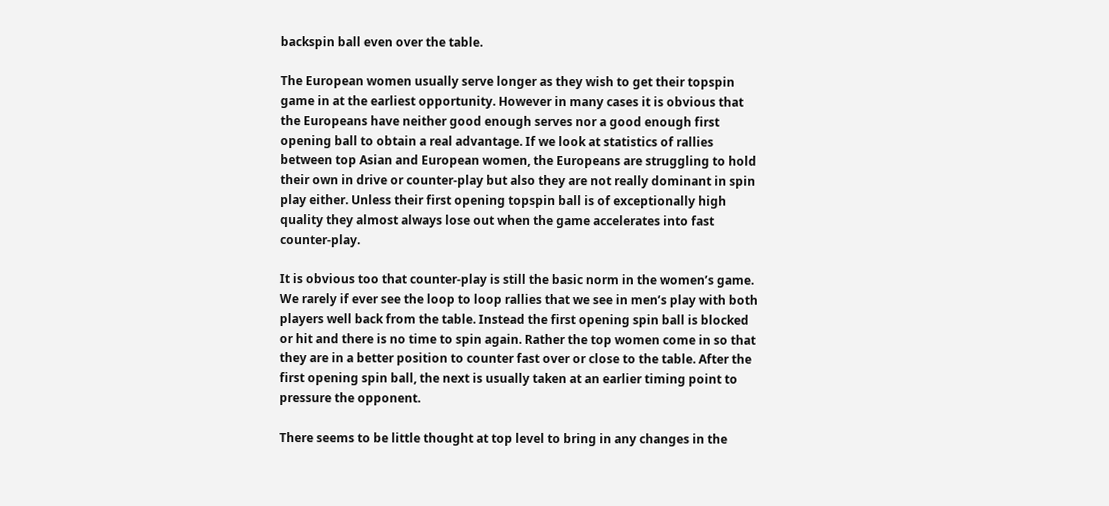backspin ball even over the table.

The European women usually serve longer as they wish to get their topspin game in at the earliest opportunity. However in many cases it is obvious that the Europeans have neither good enough serves nor a good enough first opening ball to obtain a real advantage. If we look at statistics of rallies between top Asian and European women, the Europeans are struggling to hold their own in drive or counter-play but also they are not really dominant in spin play either. Unless their first opening topspin ball is of exceptionally high quality they almost always lose out when the game accelerates into fast counter-play.

It is obvious too that counter-play is still the basic norm in the women’s game. We rarely if ever see the loop to loop rallies that we see in men’s play with both players well back from the table. Instead the first opening spin ball is blocked or hit and there is no time to spin again. Rather the top women come in so that they are in a better position to counter fast over or close to the table. After the first opening spin ball, the next is usually taken at an earlier timing point to pressure the opponent.

There seems to be little thought at top level to bring in any changes in the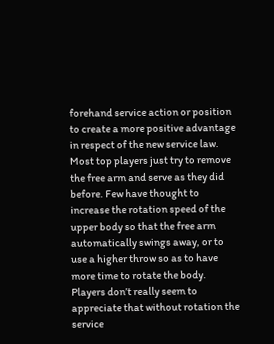forehand service action or position to create a more positive advantage in respect of the new service law. Most top players just try to remove the free arm and serve as they did before. Few have thought to increase the rotation speed of the upper body so that the free arm automatically swings away, or to use a higher throw so as to have more time to rotate the body. Players don’t really seem to appreciate that without rotation the service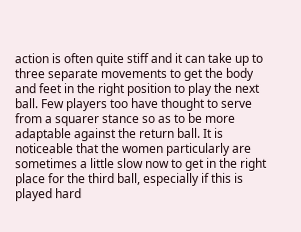action is often quite stiff and it can take up to three separate movements to get the body and feet in the right position to play the next ball. Few players too have thought to serve from a squarer stance so as to be more adaptable against the return ball. It is noticeable that the women particularly are sometimes a little slow now to get in the right place for the third ball, especially if this is played hard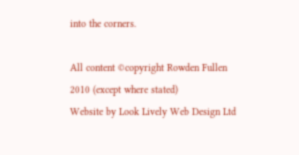into the corners.

All content ©copyright Rowden Fullen 2010 (except where stated)
Website by Look Lively Web Design Ltd